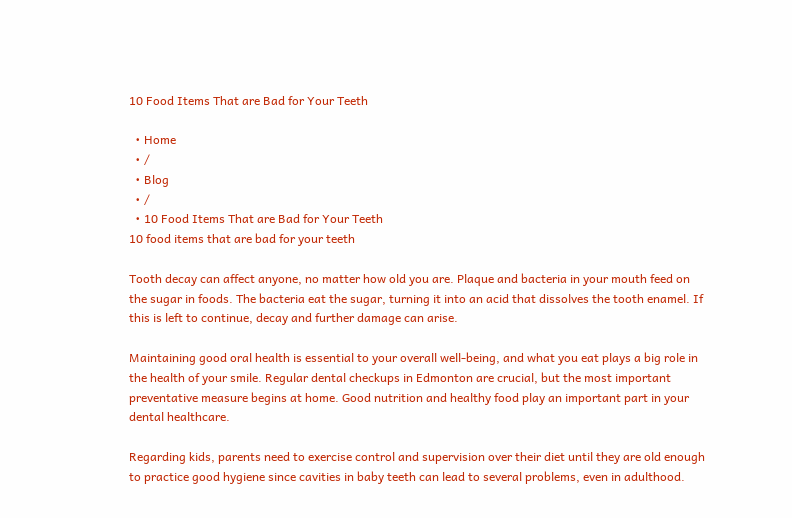10 Food Items That are Bad for Your Teeth

  • Home
  • /
  • Blog
  • /
  • 10 Food Items That are Bad for Your Teeth
10 food items that are bad for your teeth

Tooth decay can affect anyone, no matter how old you are. Plaque and bacteria in your mouth feed on the sugar in foods. The bacteria eat the sugar, turning it into an acid that dissolves the tooth enamel. If this is left to continue, decay and further damage can arise.

Maintaining good oral health is essential to your overall well-being, and what you eat plays a big role in the health of your smile. Regular dental checkups in Edmonton are crucial, but the most important preventative measure begins at home. Good nutrition and healthy food play an important part in your dental healthcare.

Regarding kids, parents need to exercise control and supervision over their diet until they are old enough to practice good hygiene since cavities in baby teeth can lead to several problems, even in adulthood.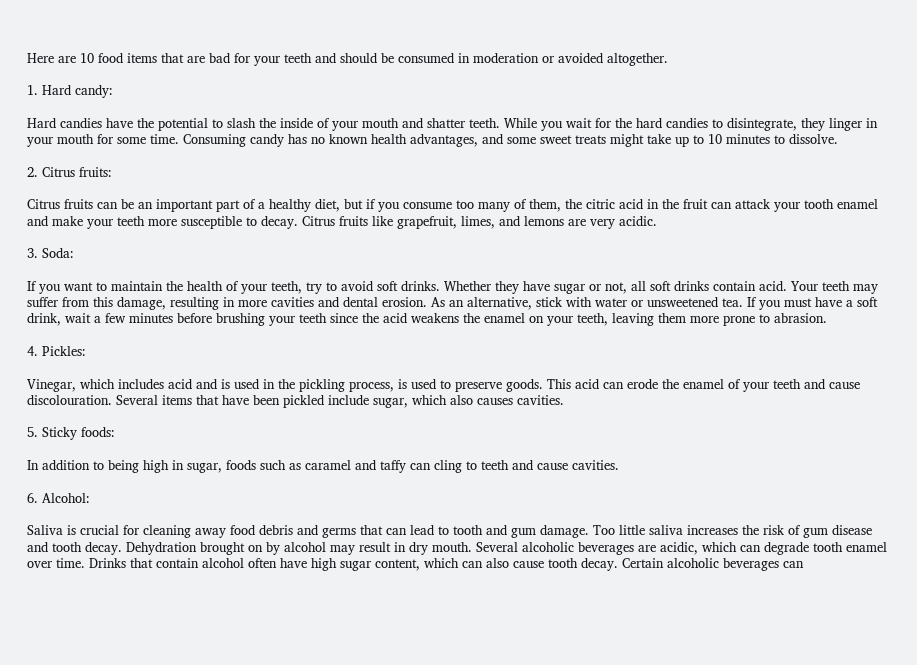Here are 10 food items that are bad for your teeth and should be consumed in moderation or avoided altogether.

1. Hard candy:

Hard candies have the potential to slash the inside of your mouth and shatter teeth. While you wait for the hard candies to disintegrate, they linger in your mouth for some time. Consuming candy has no known health advantages, and some sweet treats might take up to 10 minutes to dissolve.

2. Citrus fruits:

Citrus fruits can be an important part of a healthy diet, but if you consume too many of them, the citric acid in the fruit can attack your tooth enamel and make your teeth more susceptible to decay. Citrus fruits like grapefruit, limes, and lemons are very acidic.

3. Soda:

If you want to maintain the health of your teeth, try to avoid soft drinks. Whether they have sugar or not, all soft drinks contain acid. Your teeth may suffer from this damage, resulting in more cavities and dental erosion. As an alternative, stick with water or unsweetened tea. If you must have a soft drink, wait a few minutes before brushing your teeth since the acid weakens the enamel on your teeth, leaving them more prone to abrasion.

4. Pickles:

Vinegar, which includes acid and is used in the pickling process, is used to preserve goods. This acid can erode the enamel of your teeth and cause discolouration. Several items that have been pickled include sugar, which also causes cavities.

5. Sticky foods:

In addition to being high in sugar, foods such as caramel and taffy can cling to teeth and cause cavities.

6. Alcohol:

Saliva is crucial for cleaning away food debris and germs that can lead to tooth and gum damage. Too little saliva increases the risk of gum disease and tooth decay. Dehydration brought on by alcohol may result in dry mouth. Several alcoholic beverages are acidic, which can degrade tooth enamel over time. Drinks that contain alcohol often have high sugar content, which can also cause tooth decay. Certain alcoholic beverages can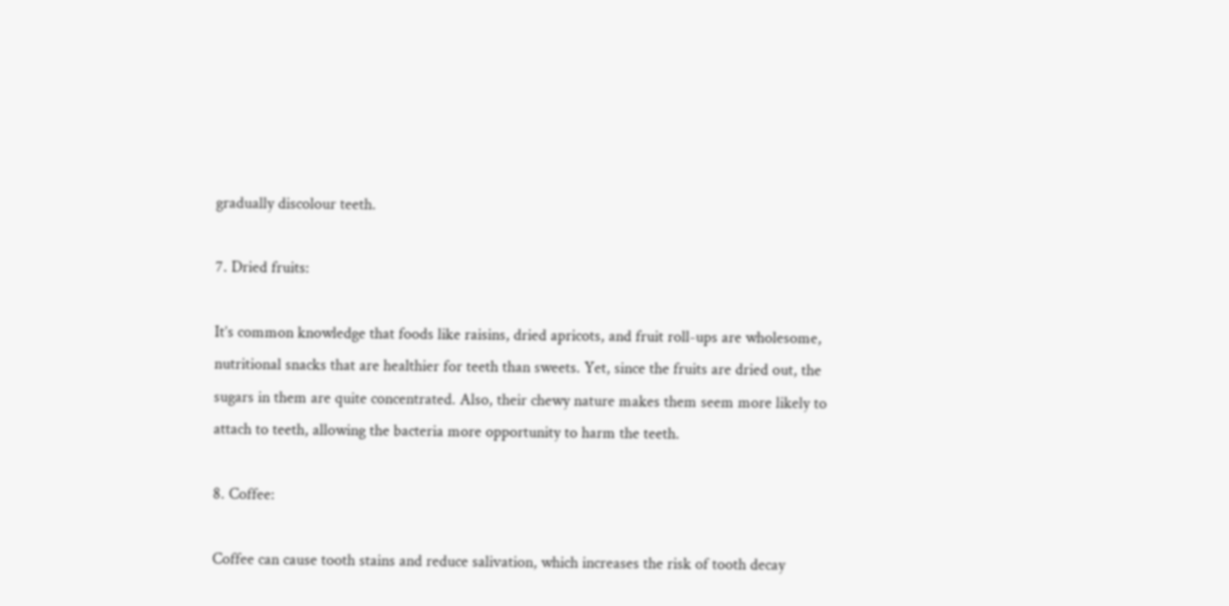gradually discolour teeth.

7. Dried fruits:

It’s common knowledge that foods like raisins, dried apricots, and fruit roll-ups are wholesome, nutritional snacks that are healthier for teeth than sweets. Yet, since the fruits are dried out, the sugars in them are quite concentrated. Also, their chewy nature makes them seem more likely to attach to teeth, allowing the bacteria more opportunity to harm the teeth.

8. Coffee:

Coffee can cause tooth stains and reduce salivation, which increases the risk of tooth decay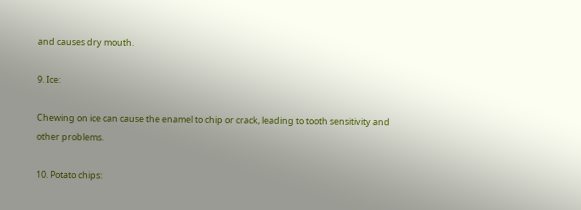and causes dry mouth.

9. Ice:

Chewing on ice can cause the enamel to chip or crack, leading to tooth sensitivity and other problems.

10. Potato chips: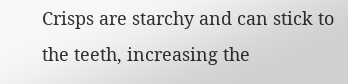Crisps are starchy and can stick to the teeth, increasing the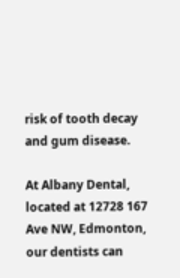risk of tooth decay and gum disease.

At Albany Dental, located at 12728 167 Ave NW, Edmonton, our dentists can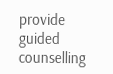provide guided counselling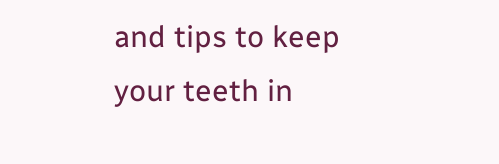and tips to keep your teeth in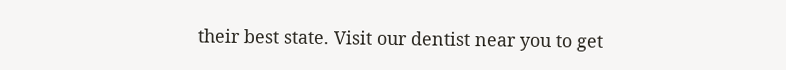their best state. Visit our dentist near you to get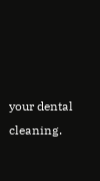your dental cleaning.